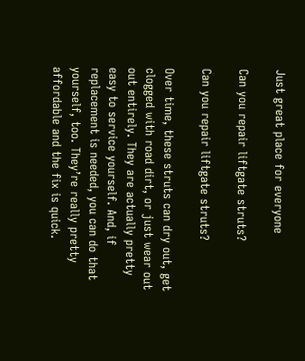Just great place for everyone

Can you repair liftgate struts?

Can you repair liftgate struts?

Over time, these struts can dry out, get clogged with road dirt, or just wear out out entirely. They are actually pretty easy to service yourself. And, if replacement is needed, you can do that yourself, too. They’re really pretty affordable and the fix is quick.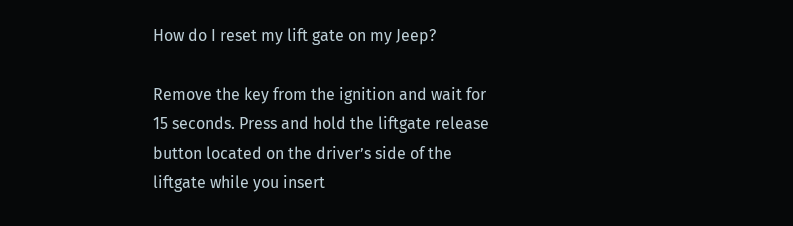How do I reset my lift gate on my Jeep?

Remove the key from the ignition and wait for 15 seconds. Press and hold the liftgate release button located on the driver’s side of the liftgate while you insert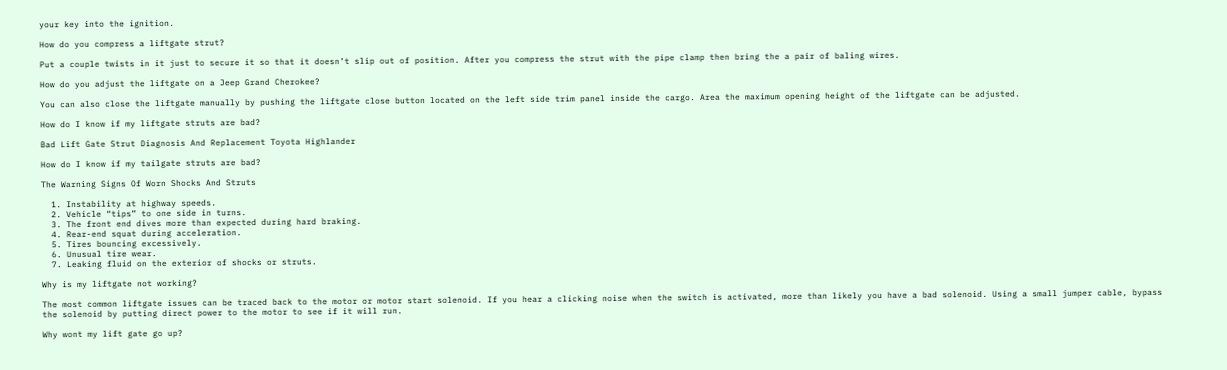your key into the ignition.

How do you compress a liftgate strut?

Put a couple twists in it just to secure it so that it doesn’t slip out of position. After you compress the strut with the pipe clamp then bring the a pair of baling wires.

How do you adjust the liftgate on a Jeep Grand Cherokee?

You can also close the liftgate manually by pushing the liftgate close button located on the left side trim panel inside the cargo. Area the maximum opening height of the liftgate can be adjusted.

How do I know if my liftgate struts are bad?

Bad Lift Gate Strut Diagnosis And Replacement Toyota Highlander

How do I know if my tailgate struts are bad?

The Warning Signs Of Worn Shocks And Struts

  1. Instability at highway speeds.
  2. Vehicle “tips” to one side in turns.
  3. The front end dives more than expected during hard braking.
  4. Rear-end squat during acceleration.
  5. Tires bouncing excessively.
  6. Unusual tire wear.
  7. Leaking fluid on the exterior of shocks or struts.

Why is my liftgate not working?

The most common liftgate issues can be traced back to the motor or motor start solenoid. If you hear a clicking noise when the switch is activated, more than likely you have a bad solenoid. Using a small jumper cable, bypass the solenoid by putting direct power to the motor to see if it will run.

Why wont my lift gate go up?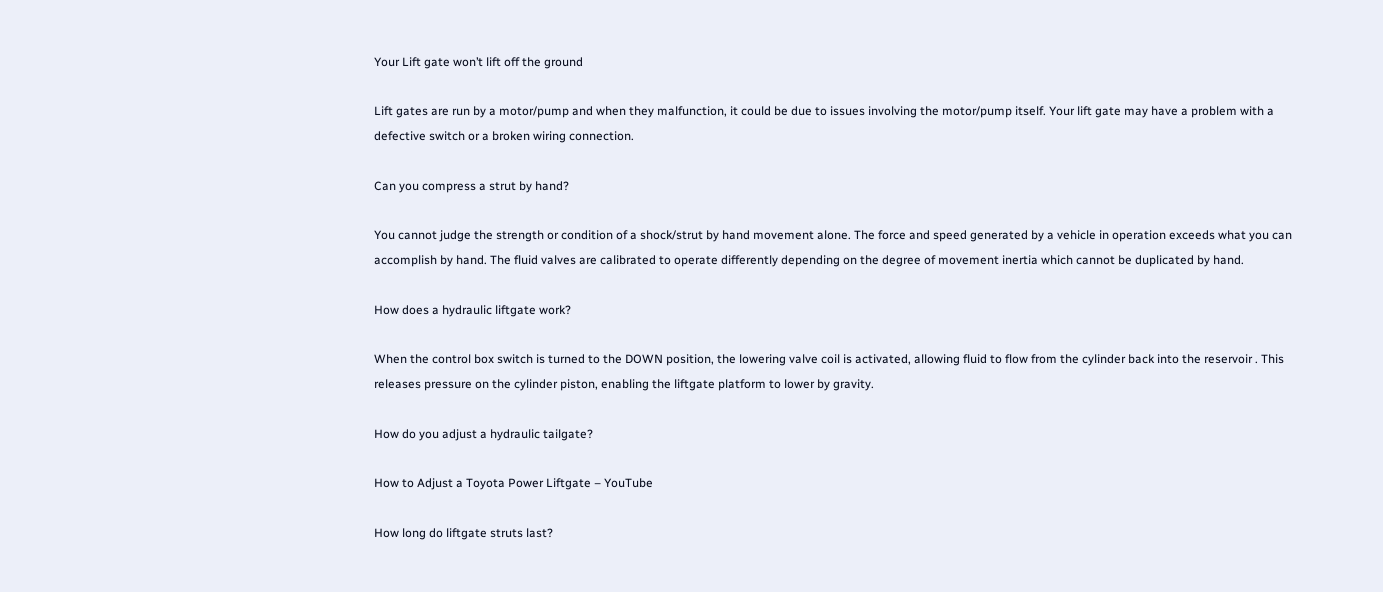Your Lift gate won’t lift off the ground

Lift gates are run by a motor/pump and when they malfunction, it could be due to issues involving the motor/pump itself. Your lift gate may have a problem with a defective switch or a broken wiring connection.

Can you compress a strut by hand?

You cannot judge the strength or condition of a shock/strut by hand movement alone. The force and speed generated by a vehicle in operation exceeds what you can accomplish by hand. The fluid valves are calibrated to operate differently depending on the degree of movement inertia which cannot be duplicated by hand.

How does a hydraulic liftgate work?

When the control box switch is turned to the DOWN position, the lowering valve coil is activated, allowing fluid to flow from the cylinder back into the reservoir . This releases pressure on the cylinder piston, enabling the liftgate platform to lower by gravity.

How do you adjust a hydraulic tailgate?

How to Adjust a Toyota Power Liftgate – YouTube

How long do liftgate struts last?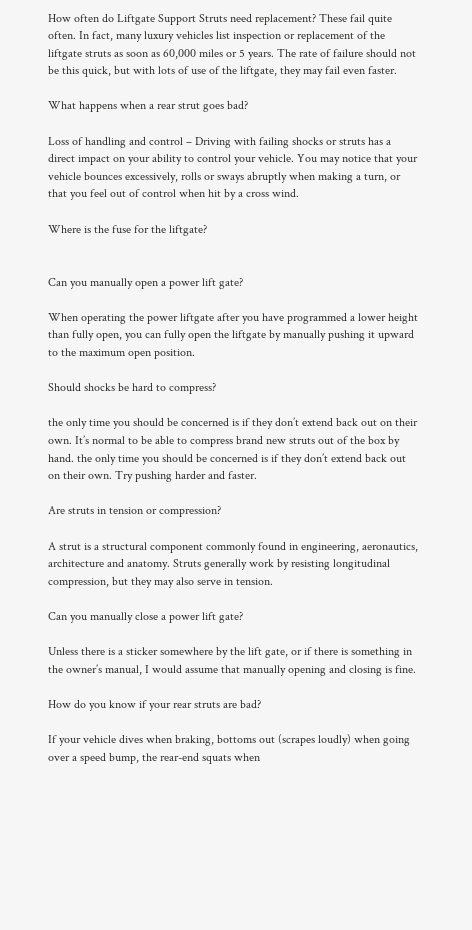How often do Liftgate Support Struts need replacement? These fail quite often. In fact, many luxury vehicles list inspection or replacement of the liftgate struts as soon as 60,000 miles or 5 years. The rate of failure should not be this quick, but with lots of use of the liftgate, they may fail even faster.

What happens when a rear strut goes bad?

Loss of handling and control – Driving with failing shocks or struts has a direct impact on your ability to control your vehicle. You may notice that your vehicle bounces excessively, rolls or sways abruptly when making a turn, or that you feel out of control when hit by a cross wind.

Where is the fuse for the liftgate?


Can you manually open a power lift gate?

When operating the power liftgate after you have programmed a lower height than fully open, you can fully open the liftgate by manually pushing it upward to the maximum open position.

Should shocks be hard to compress?

the only time you should be concerned is if they don’t extend back out on their own. It’s normal to be able to compress brand new struts out of the box by hand. the only time you should be concerned is if they don’t extend back out on their own. Try pushing harder and faster.

Are struts in tension or compression?

A strut is a structural component commonly found in engineering, aeronautics, architecture and anatomy. Struts generally work by resisting longitudinal compression, but they may also serve in tension.

Can you manually close a power lift gate?

Unless there is a sticker somewhere by the lift gate, or if there is something in the owner’s manual, I would assume that manually opening and closing is fine.

How do you know if your rear struts are bad?

If your vehicle dives when braking, bottoms out (scrapes loudly) when going over a speed bump, the rear-end squats when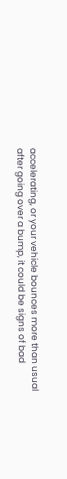accelerating, or your vehicle bounces more than usual after going over a bump, it could be signs of bad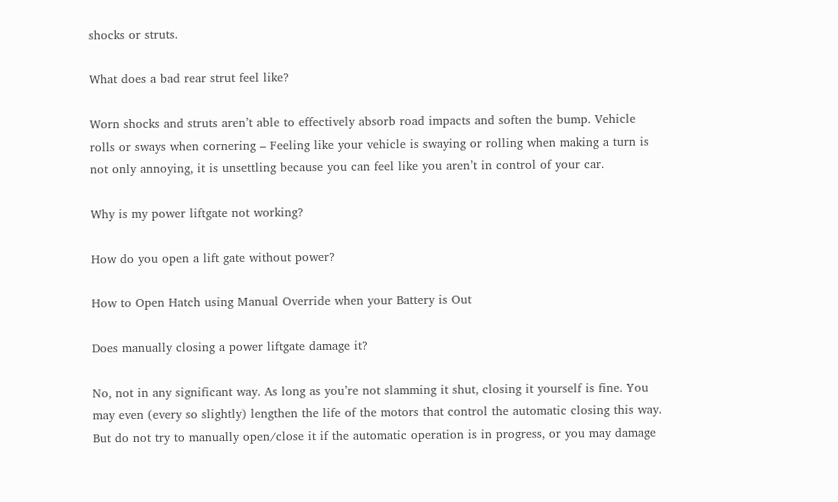shocks or struts.

What does a bad rear strut feel like?

Worn shocks and struts aren’t able to effectively absorb road impacts and soften the bump. Vehicle rolls or sways when cornering – Feeling like your vehicle is swaying or rolling when making a turn is not only annoying, it is unsettling because you can feel like you aren’t in control of your car.

Why is my power liftgate not working?

How do you open a lift gate without power?

How to Open Hatch using Manual Override when your Battery is Out

Does manually closing a power liftgate damage it?

No, not in any significant way. As long as you’re not slamming it shut, closing it yourself is fine. You may even (every so slightly) lengthen the life of the motors that control the automatic closing this way. But do not try to manually open/close it if the automatic operation is in progress, or you may damage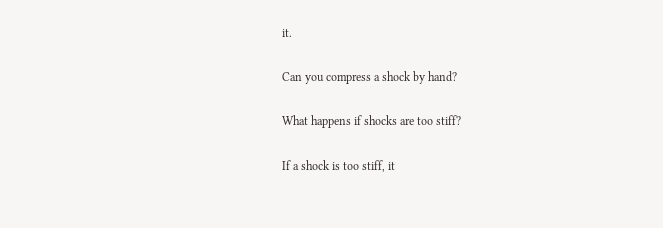it.

Can you compress a shock by hand?

What happens if shocks are too stiff?

If a shock is too stiff, it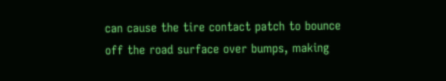can cause the tire contact patch to bounce off the road surface over bumps, making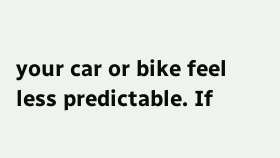your car or bike feel less predictable. If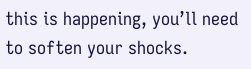this is happening, you’ll need to soften your shocks.